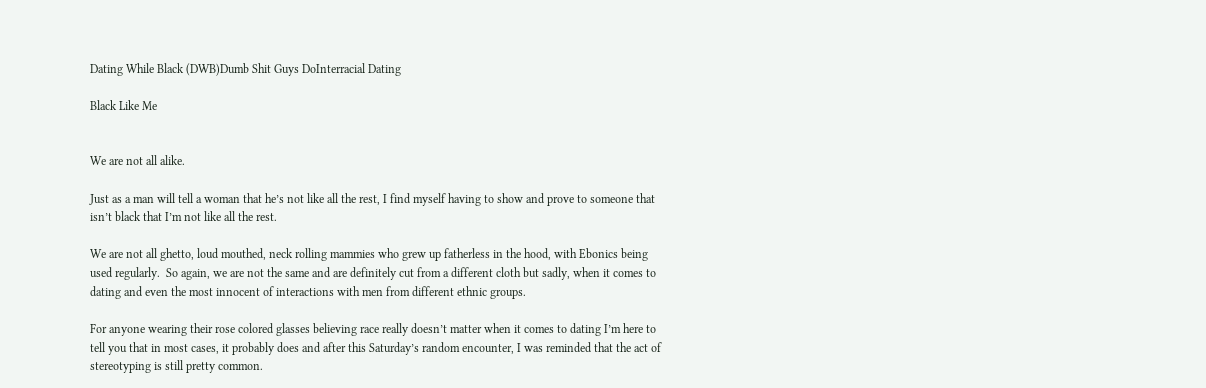Dating While Black (DWB)Dumb Shit Guys DoInterracial Dating

Black Like Me


We are not all alike.

Just as a man will tell a woman that he’s not like all the rest, I find myself having to show and prove to someone that isn’t black that I’m not like all the rest.

We are not all ghetto, loud mouthed, neck rolling mammies who grew up fatherless in the hood, with Ebonics being used regularly.  So again, we are not the same and are definitely cut from a different cloth but sadly, when it comes to dating and even the most innocent of interactions with men from different ethnic groups.

For anyone wearing their rose colored glasses believing race really doesn’t matter when it comes to dating I’m here to tell you that in most cases, it probably does and after this Saturday’s random encounter, I was reminded that the act of stereotyping is still pretty common.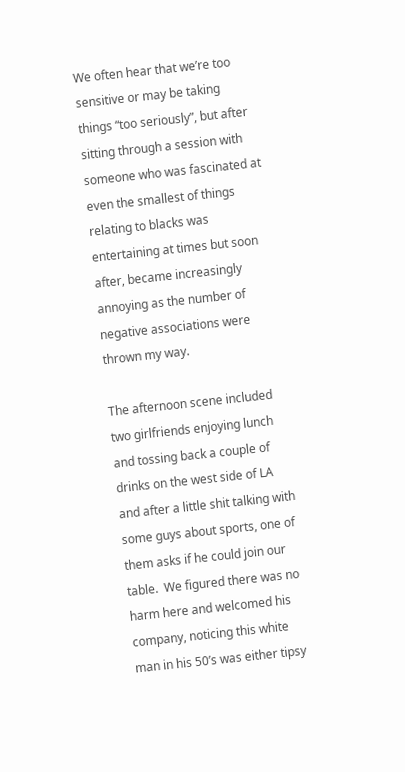We often hear that we’re too sensitive or may be taking things “too seriously”, but after sitting through a session with someone who was fascinated at even the smallest of things relating to blacks was entertaining at times but soon after, became increasingly annoying as the number of negative associations were thrown my way.

The afternoon scene included two girlfriends enjoying lunch and tossing back a couple of drinks on the west side of LA and after a little shit talking with some guys about sports, one of them asks if he could join our table.  We figured there was no harm here and welcomed his company, noticing this white man in his 50’s was either tipsy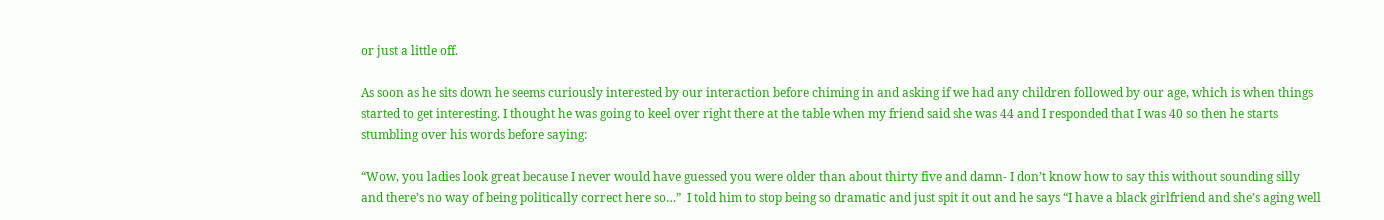or just a little off.

As soon as he sits down he seems curiously interested by our interaction before chiming in and asking if we had any children followed by our age, which is when things started to get interesting. I thought he was going to keel over right there at the table when my friend said she was 44 and I responded that I was 40 so then he starts stumbling over his words before saying:

“Wow, you ladies look great because I never would have guessed you were older than about thirty five and damn- I don’t know how to say this without sounding silly and there’s no way of being politically correct here so…”  I told him to stop being so dramatic and just spit it out and he says “I have a black girlfriend and she’s aging well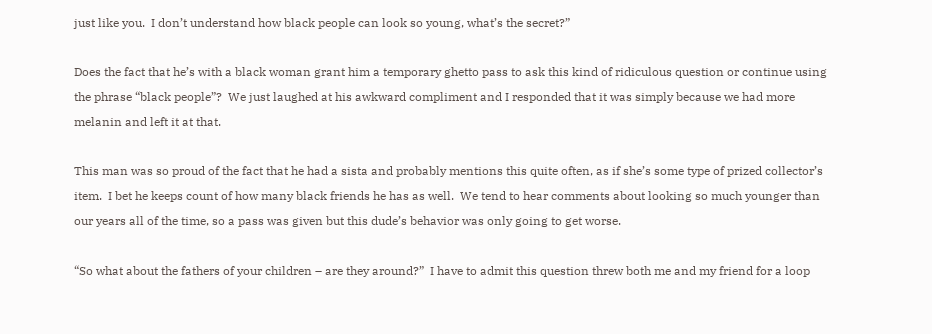just like you.  I don’t understand how black people can look so young, what’s the secret?”

Does the fact that he’s with a black woman grant him a temporary ghetto pass to ask this kind of ridiculous question or continue using the phrase “black people”?  We just laughed at his awkward compliment and I responded that it was simply because we had more melanin and left it at that.

This man was so proud of the fact that he had a sista and probably mentions this quite often, as if she’s some type of prized collector’s item.  I bet he keeps count of how many black friends he has as well.  We tend to hear comments about looking so much younger than our years all of the time, so a pass was given but this dude’s behavior was only going to get worse.

“So what about the fathers of your children – are they around?”  I have to admit this question threw both me and my friend for a loop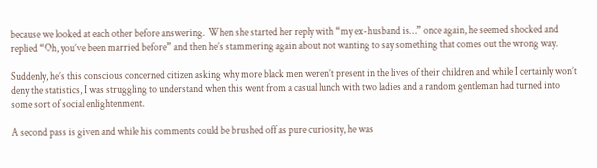because we looked at each other before answering.  When she started her reply with “my ex-husband is…” once again, he seemed shocked and replied “Oh, you’ve been married before” and then he’s stammering again about not wanting to say something that comes out the wrong way.

Suddenly, he’s this conscious concerned citizen asking why more black men weren’t present in the lives of their children and while I certainly won’t deny the statistics, I was struggling to understand when this went from a casual lunch with two ladies and a random gentleman had turned into some sort of social enlightenment.

A second pass is given and while his comments could be brushed off as pure curiosity, he was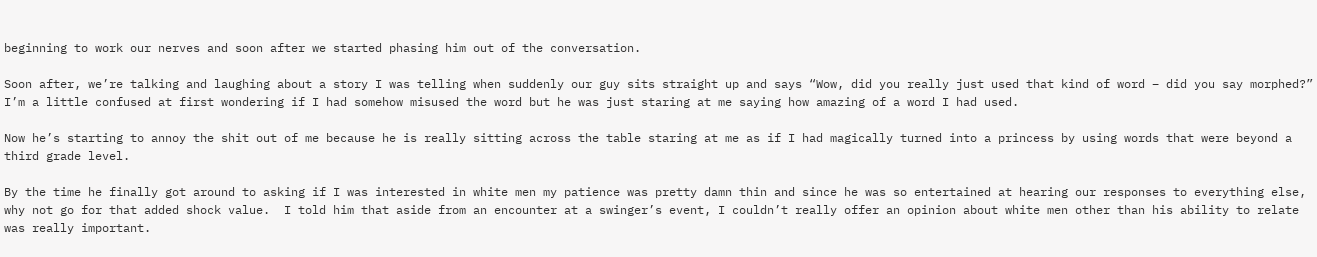beginning to work our nerves and soon after we started phasing him out of the conversation.

Soon after, we’re talking and laughing about a story I was telling when suddenly our guy sits straight up and says “Wow, did you really just used that kind of word – did you say morphed?” I’m a little confused at first wondering if I had somehow misused the word but he was just staring at me saying how amazing of a word I had used.

Now he’s starting to annoy the shit out of me because he is really sitting across the table staring at me as if I had magically turned into a princess by using words that were beyond a third grade level.

By the time he finally got around to asking if I was interested in white men my patience was pretty damn thin and since he was so entertained at hearing our responses to everything else, why not go for that added shock value.  I told him that aside from an encounter at a swinger’s event, I couldn’t really offer an opinion about white men other than his ability to relate was really important.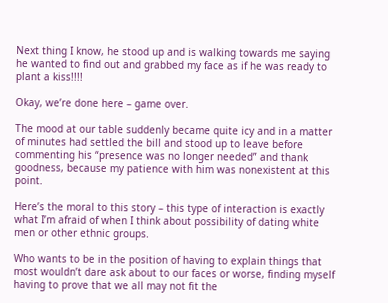Next thing I know, he stood up and is walking towards me saying he wanted to find out and grabbed my face as if he was ready to plant a kiss!!!!

Okay, we’re done here – game over.

The mood at our table suddenly became quite icy and in a matter of minutes had settled the bill and stood up to leave before commenting his “presence was no longer needed” and thank goodness, because my patience with him was nonexistent at this point.

Here’s the moral to this story – this type of interaction is exactly what I’m afraid of when I think about possibility of dating white men or other ethnic groups.

Who wants to be in the position of having to explain things that most wouldn’t dare ask about to our faces or worse, finding myself having to prove that we all may not fit the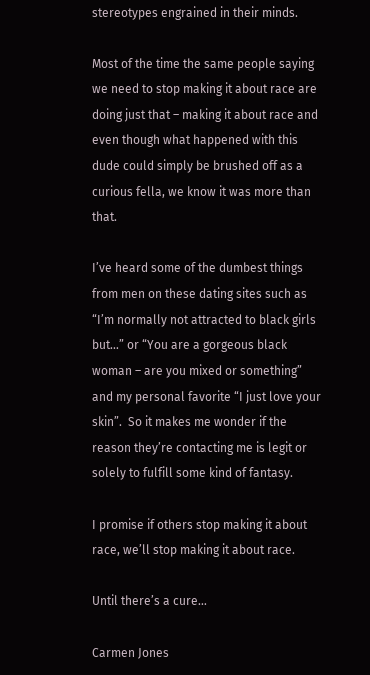stereotypes engrained in their minds.

Most of the time the same people saying we need to stop making it about race are doing just that – making it about race and even though what happened with this dude could simply be brushed off as a curious fella, we know it was more than that.

I’ve heard some of the dumbest things from men on these dating sites such as “I’m normally not attracted to black girls but…” or “You are a gorgeous black woman – are you mixed or something” and my personal favorite “I just love your skin”.  So it makes me wonder if the reason they’re contacting me is legit or solely to fulfill some kind of fantasy.

I promise if others stop making it about race, we’ll stop making it about race.

Until there’s a cure…

Carmen Jones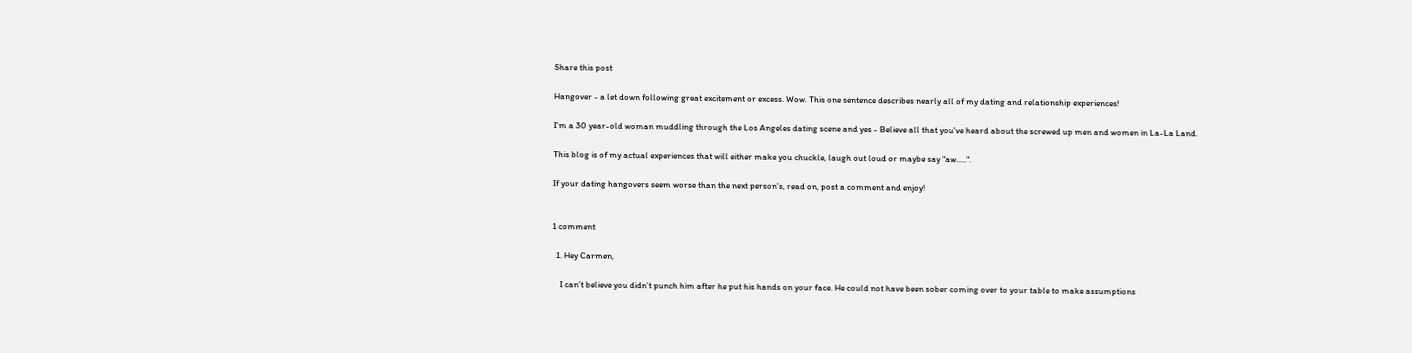Share this post

Hangover - a let down following great excitement or excess. Wow. This one sentence describes nearly all of my dating and relationship experiences!

I'm a 30 year-old woman muddling through the Los Angeles dating scene and yes - Believe all that you've heard about the screwed up men and women in La-La Land.

This blog is of my actual experiences that will either make you chuckle, laugh out loud or maybe say "aw.....".

If your dating hangovers seem worse than the next person's, read on, post a comment and enjoy!


1 comment

  1. Hey Carmen,

    I can’t believe you didn’t punch him after he put his hands on your face. He could not have been sober coming over to your table to make assumptions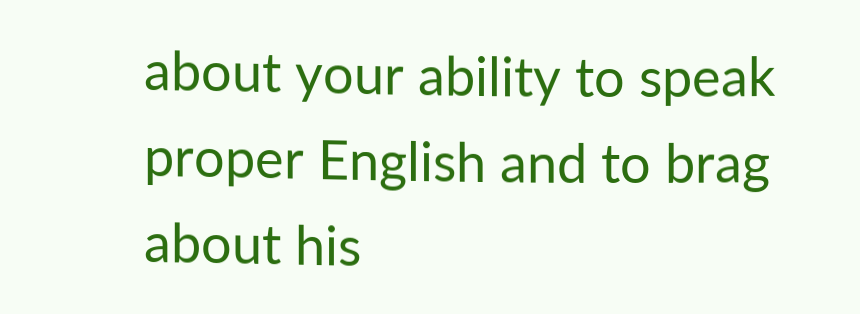about your ability to speak proper English and to brag about his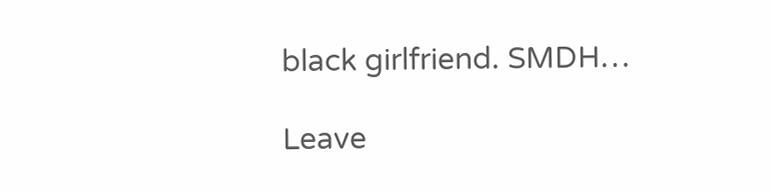black girlfriend. SMDH…

Leave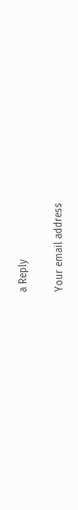a Reply

Your email address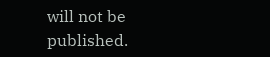will not be published.